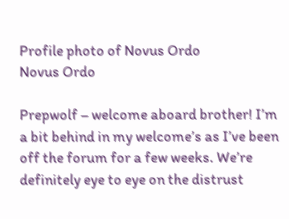Profile photo of Novus Ordo
Novus Ordo

Prepwolf – welcome aboard brother! I’m a bit behind in my welcome’s as I’ve been off the forum for a few weeks. We’re definitely eye to eye on the distrust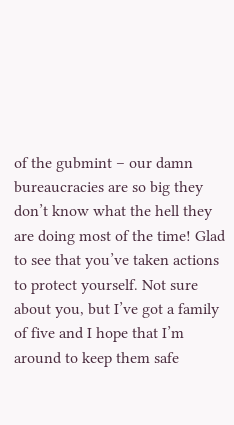of the gubmint – our damn bureaucracies are so big they don’t know what the hell they are doing most of the time! Glad to see that you’ve taken actions to protect yourself. Not sure about you, but I’ve got a family of five and I hope that I’m around to keep them safe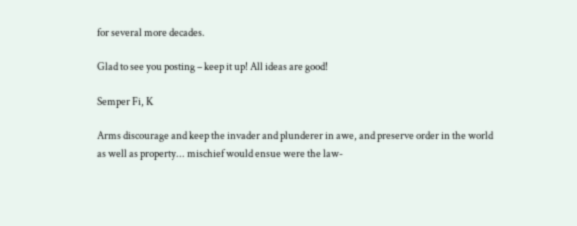for several more decades.

Glad to see you posting – keep it up! All ideas are good!

Semper Fi, K

Arms discourage and keep the invader and plunderer in awe, and preserve order in the world as well as property... mischief would ensue were the law-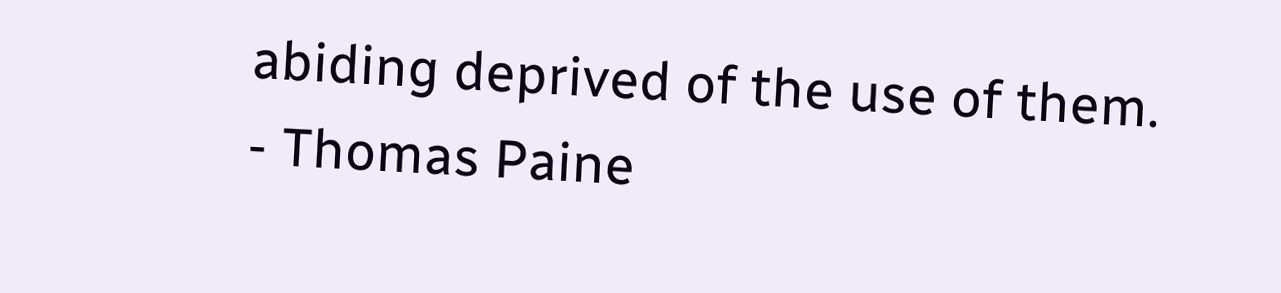abiding deprived of the use of them.
- Thomas Paine